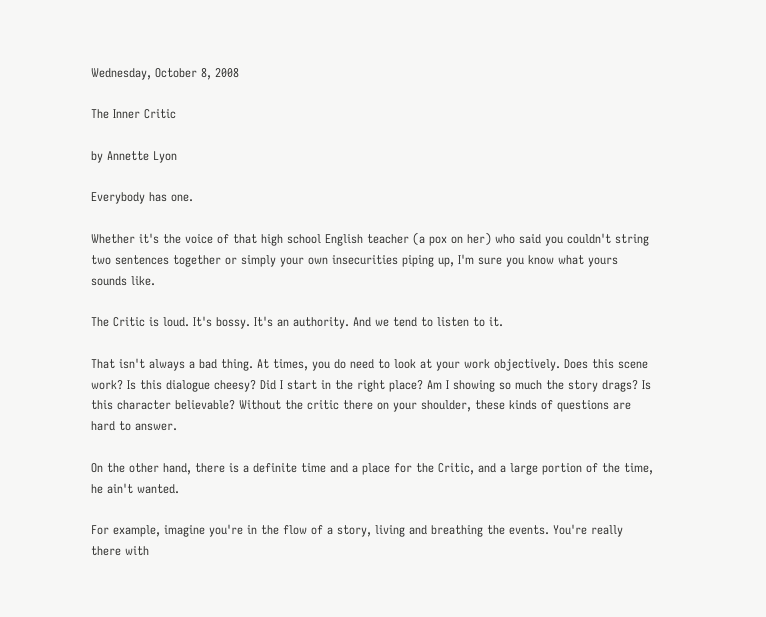Wednesday, October 8, 2008

The Inner Critic

by Annette Lyon

Everybody has one.

Whether it's the voice of that high school English teacher (a pox on her) who said you couldn't string two sentences together or simply your own insecurities piping up, I'm sure you know what yours sounds like.

The Critic is loud. It's bossy. It's an authority. And we tend to listen to it.

That isn't always a bad thing. At times, you do need to look at your work objectively. Does this scene work? Is this dialogue cheesy? Did I start in the right place? Am I showing so much the story drags? Is this character believable? Without the critic there on your shoulder, these kinds of questions are hard to answer.

On the other hand, there is a definite time and a place for the Critic, and a large portion of the time, he ain't wanted.

For example, imagine you're in the flow of a story, living and breathing the events. You're really there with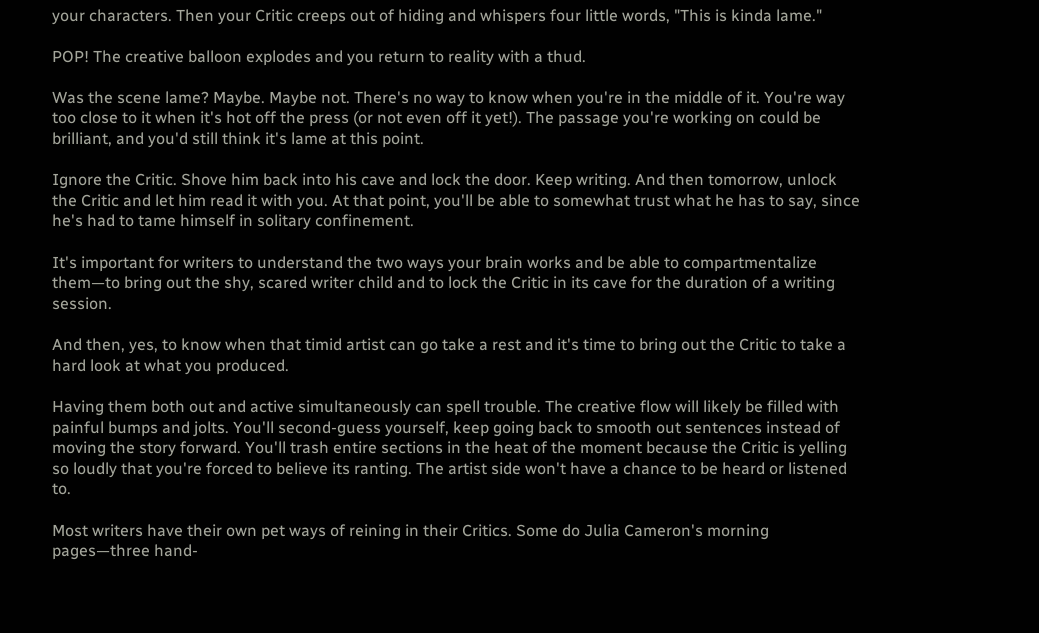your characters. Then your Critic creeps out of hiding and whispers four little words, "This is kinda lame."

POP! The creative balloon explodes and you return to reality with a thud.

Was the scene lame? Maybe. Maybe not. There's no way to know when you're in the middle of it. You're way too close to it when it's hot off the press (or not even off it yet!). The passage you're working on could be brilliant, and you'd still think it's lame at this point.

Ignore the Critic. Shove him back into his cave and lock the door. Keep writing. And then tomorrow, unlock the Critic and let him read it with you. At that point, you'll be able to somewhat trust what he has to say, since he's had to tame himself in solitary confinement.

It's important for writers to understand the two ways your brain works and be able to compartmentalize them—to bring out the shy, scared writer child and to lock the Critic in its cave for the duration of a writing session.

And then, yes, to know when that timid artist can go take a rest and it's time to bring out the Critic to take a hard look at what you produced.

Having them both out and active simultaneously can spell trouble. The creative flow will likely be filled with painful bumps and jolts. You'll second-guess yourself, keep going back to smooth out sentences instead of moving the story forward. You'll trash entire sections in the heat of the moment because the Critic is yelling so loudly that you're forced to believe its ranting. The artist side won't have a chance to be heard or listened to.

Most writers have their own pet ways of reining in their Critics. Some do Julia Cameron's morning pages—three hand-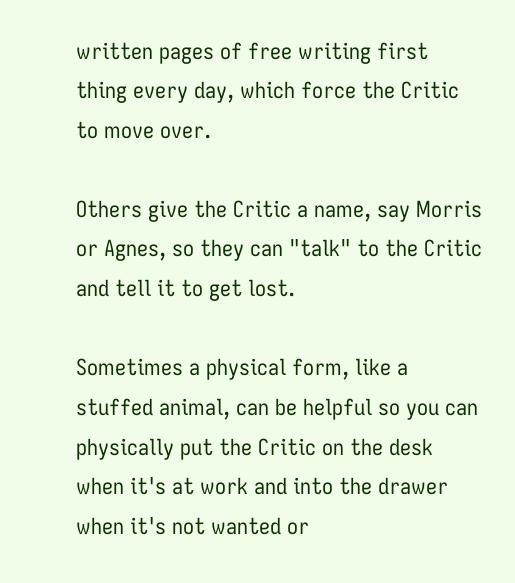written pages of free writing first thing every day, which force the Critic to move over.

Others give the Critic a name, say Morris or Agnes, so they can "talk" to the Critic and tell it to get lost.

Sometimes a physical form, like a stuffed animal, can be helpful so you can physically put the Critic on the desk when it's at work and into the drawer when it's not wanted or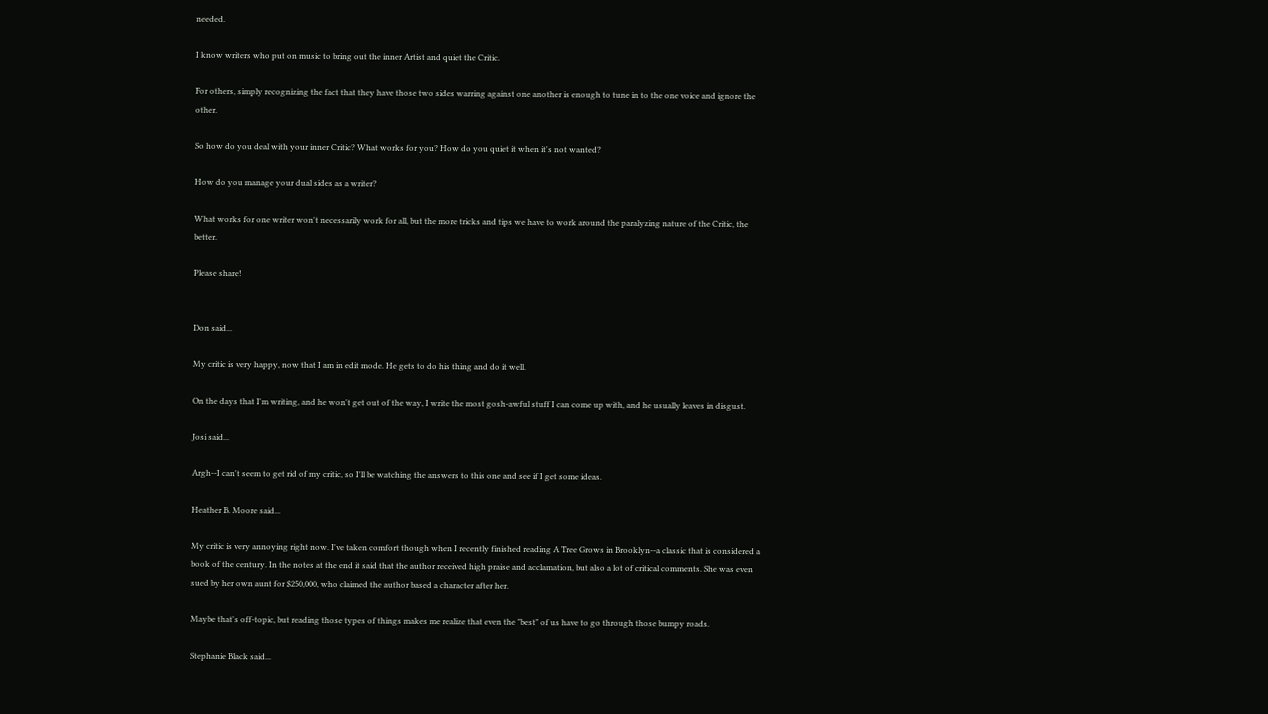needed.

I know writers who put on music to bring out the inner Artist and quiet the Critic.

For others, simply recognizing the fact that they have those two sides warring against one another is enough to tune in to the one voice and ignore the other.

So how do you deal with your inner Critic? What works for you? How do you quiet it when it's not wanted?

How do you manage your dual sides as a writer?

What works for one writer won't necessarily work for all, but the more tricks and tips we have to work around the paralyzing nature of the Critic, the better.

Please share!


Don said...

My critic is very happy, now that I am in edit mode. He gets to do his thing and do it well.

On the days that I'm writing, and he won't get out of the way, I write the most gosh-awful stuff I can come up with, and he usually leaves in disgust.

Josi said...

Argh--I can't seem to get rid of my critic, so I'll be watching the answers to this one and see if I get some ideas.

Heather B. Moore said...

My critic is very annoying right now. I've taken comfort though when I recently finished reading A Tree Grows in Brooklyn--a classic that is considered a book of the century. In the notes at the end it said that the author received high praise and acclamation, but also a lot of critical comments. She was even sued by her own aunt for $250,000, who claimed the author based a character after her.

Maybe that's off-topic, but reading those types of things makes me realize that even the "best" of us have to go through those bumpy roads.

Stephanie Black said...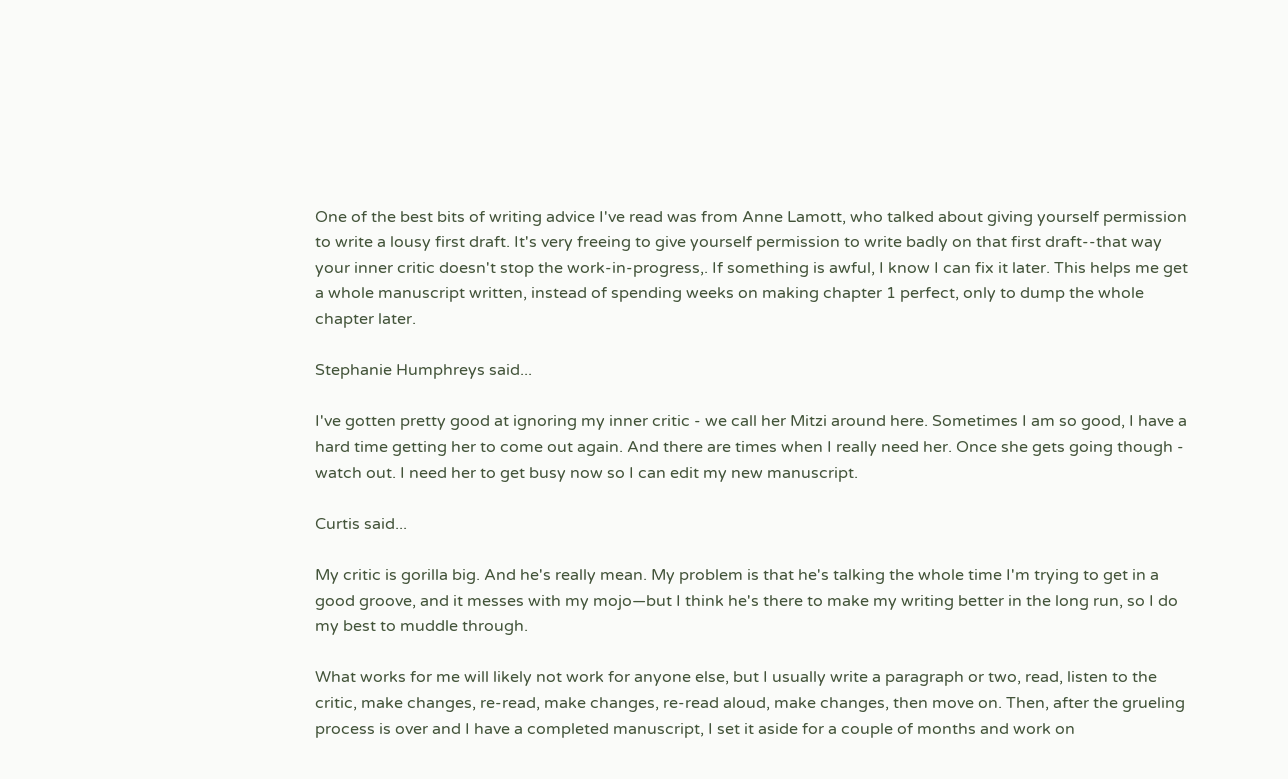One of the best bits of writing advice I've read was from Anne Lamott, who talked about giving yourself permission to write a lousy first draft. It's very freeing to give yourself permission to write badly on that first draft--that way your inner critic doesn't stop the work-in-progress,. If something is awful, I know I can fix it later. This helps me get a whole manuscript written, instead of spending weeks on making chapter 1 perfect, only to dump the whole chapter later.

Stephanie Humphreys said...

I've gotten pretty good at ignoring my inner critic - we call her Mitzi around here. Sometimes I am so good, I have a hard time getting her to come out again. And there are times when I really need her. Once she gets going though - watch out. I need her to get busy now so I can edit my new manuscript.

Curtis said...

My critic is gorilla big. And he's really mean. My problem is that he's talking the whole time I'm trying to get in a good groove, and it messes with my mojo—but I think he's there to make my writing better in the long run, so I do my best to muddle through.

What works for me will likely not work for anyone else, but I usually write a paragraph or two, read, listen to the critic, make changes, re-read, make changes, re-read aloud, make changes, then move on. Then, after the grueling process is over and I have a completed manuscript, I set it aside for a couple of months and work on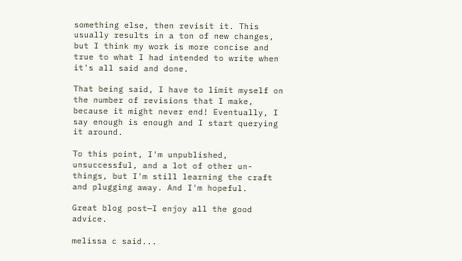something else, then revisit it. This usually results in a ton of new changes, but I think my work is more concise and true to what I had intended to write when it's all said and done.

That being said, I have to limit myself on the number of revisions that I make, because it might never end! Eventually, I say enough is enough and I start querying it around.

To this point, I'm unpublished, unsuccessful, and a lot of other un-things, but I'm still learning the craft and plugging away. And I'm hopeful.

Great blog post—I enjoy all the good advice.

melissa c said...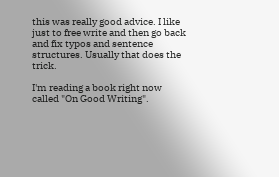this was really good advice. I like just to free write and then go back and fix typos and sentence structures. Usually that does the trick.

I'm reading a book right now called "On Good Writing".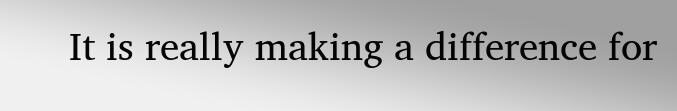It is really making a difference for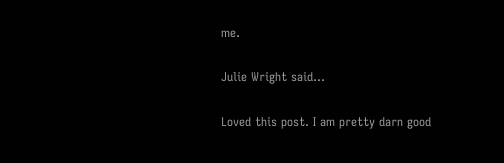me.

Julie Wright said...

Loved this post. I am pretty darn good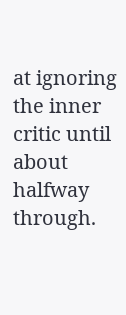at ignoring the inner critic until about halfway through.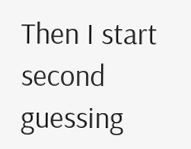Then I start second guessing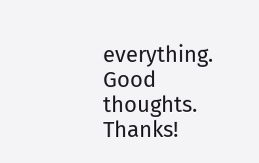everything. Good thoughts. Thanks!